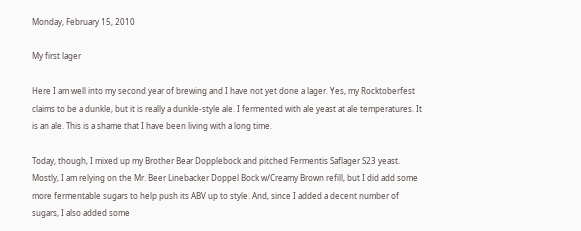Monday, February 15, 2010

My first lager

Here I am well into my second year of brewing and I have not yet done a lager. Yes, my Rocktoberfest claims to be a dunkle, but it is really a dunkle-style ale. I fermented with ale yeast at ale temperatures. It is an ale. This is a shame that I have been living with a long time.

Today, though, I mixed up my Brother Bear Dopplebock and pitched Fermentis Saflager S23 yeast. Mostly, I am relying on the Mr. Beer Linebacker Doppel Bock w/Creamy Brown refill, but I did add some more fermentable sugars to help push its ABV up to style. And, since I added a decent number of sugars, I also added some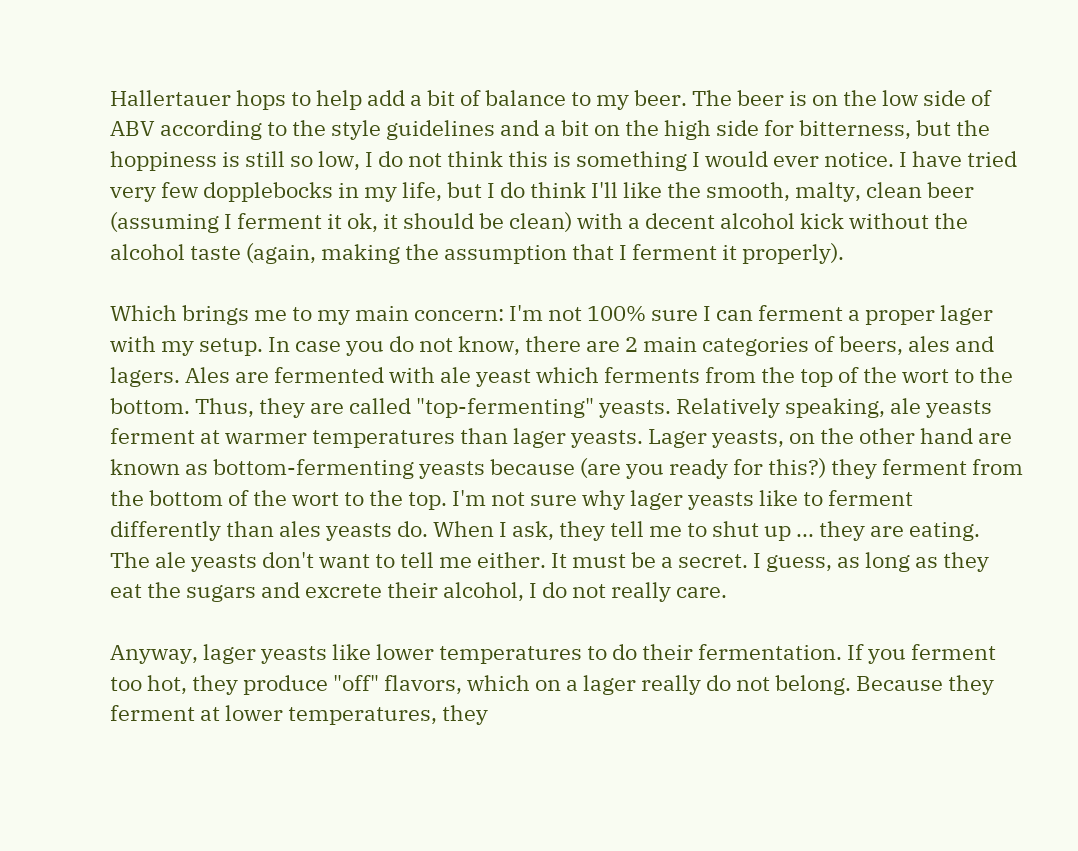Hallertauer hops to help add a bit of balance to my beer. The beer is on the low side of ABV according to the style guidelines and a bit on the high side for bitterness, but the hoppiness is still so low, I do not think this is something I would ever notice. I have tried very few dopplebocks in my life, but I do think I'll like the smooth, malty, clean beer (assuming I ferment it ok, it should be clean) with a decent alcohol kick without the alcohol taste (again, making the assumption that I ferment it properly).

Which brings me to my main concern: I'm not 100% sure I can ferment a proper lager with my setup. In case you do not know, there are 2 main categories of beers, ales and lagers. Ales are fermented with ale yeast which ferments from the top of the wort to the bottom. Thus, they are called "top-fermenting" yeasts. Relatively speaking, ale yeasts ferment at warmer temperatures than lager yeasts. Lager yeasts, on the other hand are known as bottom-fermenting yeasts because (are you ready for this?) they ferment from the bottom of the wort to the top. I'm not sure why lager yeasts like to ferment differently than ales yeasts do. When I ask, they tell me to shut up ... they are eating. The ale yeasts don't want to tell me either. It must be a secret. I guess, as long as they eat the sugars and excrete their alcohol, I do not really care.

Anyway, lager yeasts like lower temperatures to do their fermentation. If you ferment too hot, they produce "off" flavors, which on a lager really do not belong. Because they ferment at lower temperatures, they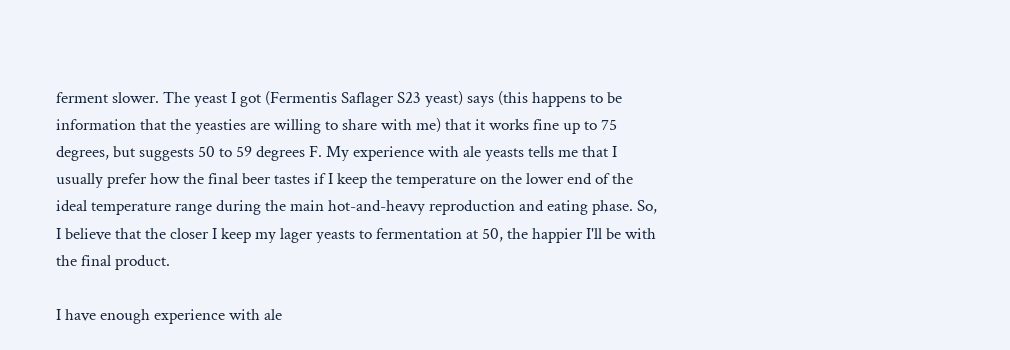ferment slower. The yeast I got (Fermentis Saflager S23 yeast) says (this happens to be information that the yeasties are willing to share with me) that it works fine up to 75 degrees, but suggests 50 to 59 degrees F. My experience with ale yeasts tells me that I usually prefer how the final beer tastes if I keep the temperature on the lower end of the ideal temperature range during the main hot-and-heavy reproduction and eating phase. So, I believe that the closer I keep my lager yeasts to fermentation at 50, the happier I'll be with the final product.

I have enough experience with ale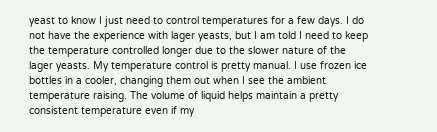yeast to know I just need to control temperatures for a few days. I do not have the experience with lager yeasts, but I am told I need to keep the temperature controlled longer due to the slower nature of the lager yeasts. My temperature control is pretty manual. I use frozen ice bottles in a cooler, changing them out when I see the ambient temperature raising. The volume of liquid helps maintain a pretty consistent temperature even if my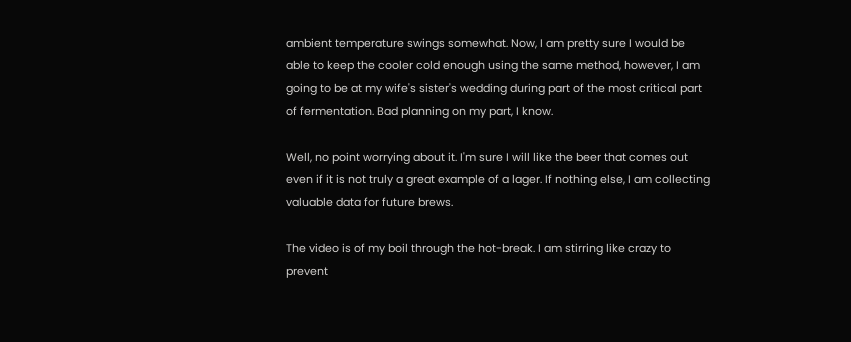ambient temperature swings somewhat. Now, I am pretty sure I would be able to keep the cooler cold enough using the same method, however, I am going to be at my wife's sister's wedding during part of the most critical part of fermentation. Bad planning on my part, I know.

Well, no point worrying about it. I'm sure I will like the beer that comes out even if it is not truly a great example of a lager. If nothing else, I am collecting valuable data for future brews.

The video is of my boil through the hot-break. I am stirring like crazy to prevent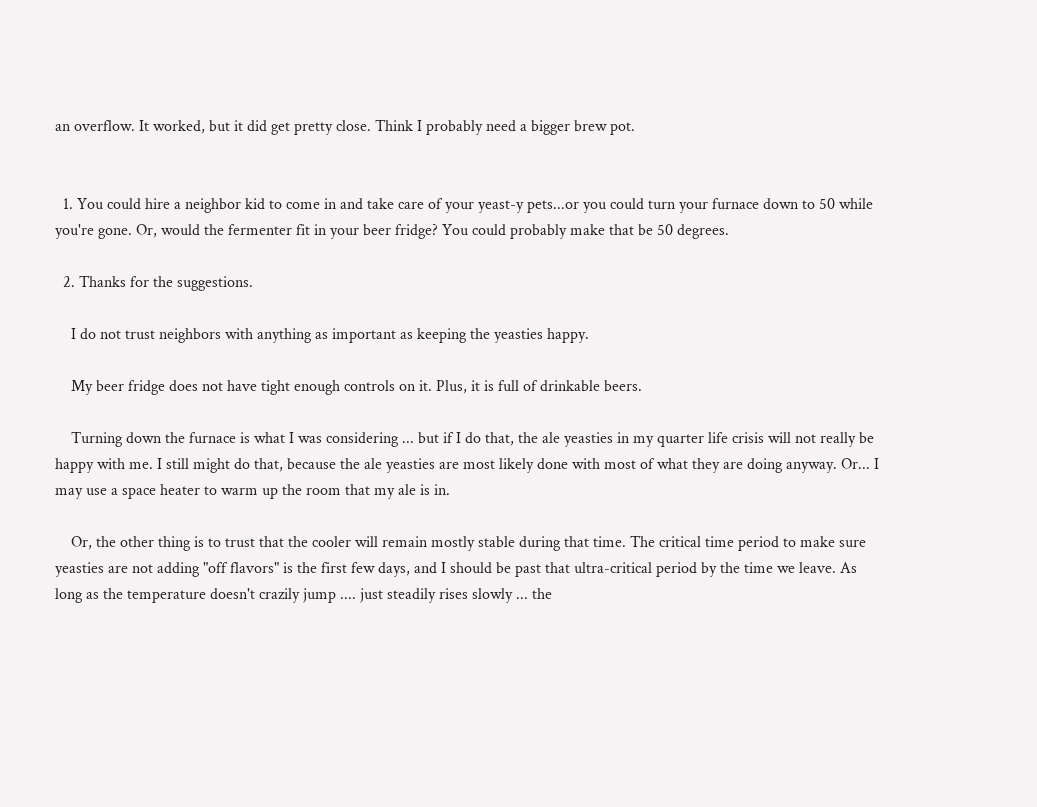an overflow. It worked, but it did get pretty close. Think I probably need a bigger brew pot.


  1. You could hire a neighbor kid to come in and take care of your yeast-y pets...or you could turn your furnace down to 50 while you're gone. Or, would the fermenter fit in your beer fridge? You could probably make that be 50 degrees.

  2. Thanks for the suggestions.

    I do not trust neighbors with anything as important as keeping the yeasties happy.

    My beer fridge does not have tight enough controls on it. Plus, it is full of drinkable beers.

    Turning down the furnace is what I was considering ... but if I do that, the ale yeasties in my quarter life crisis will not really be happy with me. I still might do that, because the ale yeasties are most likely done with most of what they are doing anyway. Or... I may use a space heater to warm up the room that my ale is in.

    Or, the other thing is to trust that the cooler will remain mostly stable during that time. The critical time period to make sure yeasties are not adding "off flavors" is the first few days, and I should be past that ultra-critical period by the time we leave. As long as the temperature doesn't crazily jump .... just steadily rises slowly ... the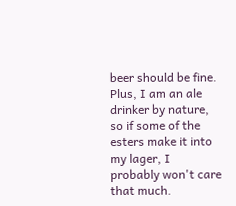beer should be fine. Plus, I am an ale drinker by nature, so if some of the esters make it into my lager, I probably won't care that much.